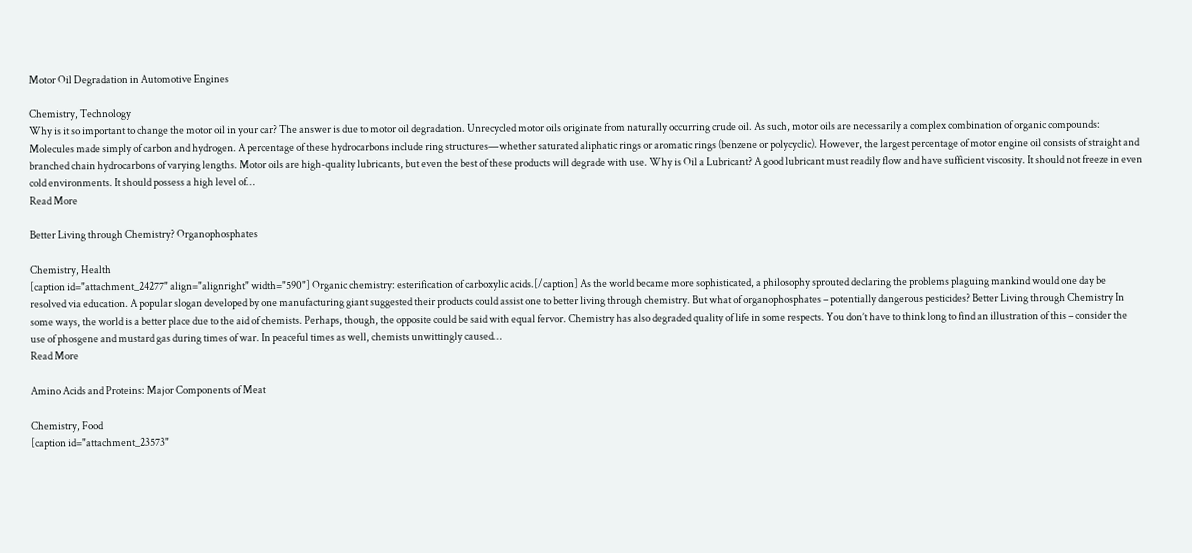Motor Oil Degradation in Automotive Engines

Chemistry, Technology
Why is it so important to change the motor oil in your car? The answer is due to motor oil degradation. Unrecycled motor oils originate from naturally occurring crude oil. As such, motor oils are necessarily a complex combination of organic compounds: Molecules made simply of carbon and hydrogen. A percentage of these hydrocarbons include ring structures—whether saturated aliphatic rings or aromatic rings (benzene or polycyclic). However, the largest percentage of motor engine oil consists of straight and branched chain hydrocarbons of varying lengths. Motor oils are high-quality lubricants, but even the best of these products will degrade with use. Why is Oil a Lubricant? A good lubricant must readily flow and have sufficient viscosity. It should not freeze in even cold environments. It should possess a high level of…
Read More

Better Living through Chemistry? Organophosphates

Chemistry, Health
[caption id="attachment_24277" align="alignright" width="590"] Organic chemistry: esterification of carboxylic acids.[/caption] As the world became more sophisticated, a philosophy sprouted declaring the problems plaguing mankind would one day be resolved via education. A popular slogan developed by one manufacturing giant suggested their products could assist one to better living through chemistry. But what of organophosphates – potentially dangerous pesticides? Better Living through Chemistry In some ways, the world is a better place due to the aid of chemists. Perhaps, though, the opposite could be said with equal fervor. Chemistry has also degraded quality of life in some respects. You don’t have to think long to find an illustration of this – consider the use of phosgene and mustard gas during times of war. In peaceful times as well, chemists unwittingly caused…
Read More

Amino Acids and Proteins: Major Components of Meat

Chemistry, Food
[caption id="attachment_23573"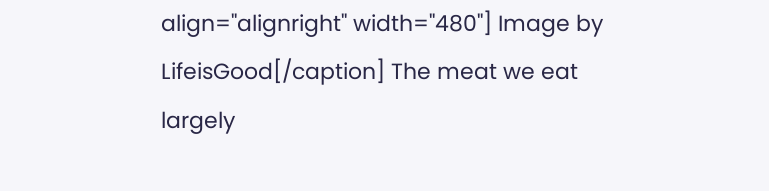align="alignright" width="480"] Image by LifeisGood[/caption] The meat we eat largely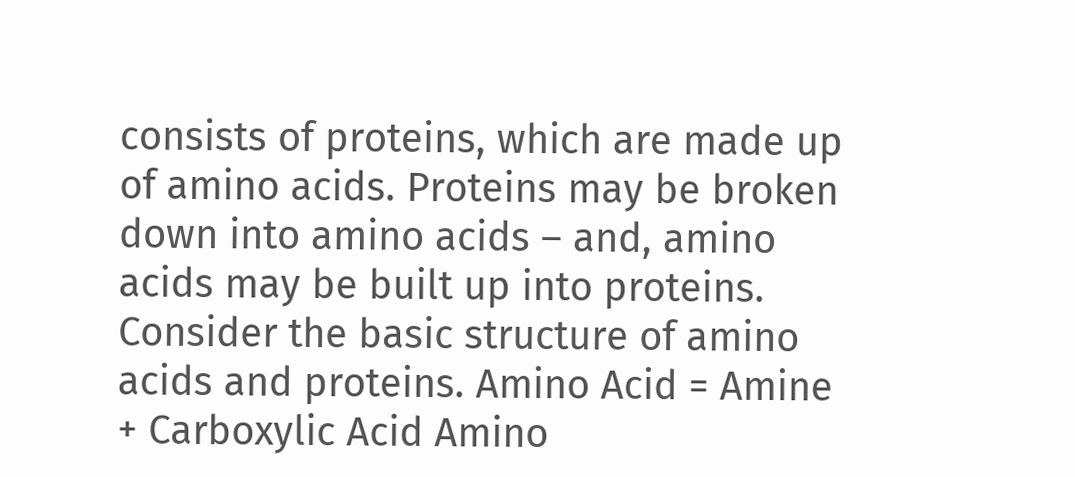consists of proteins, which are made up of amino acids. Proteins may be broken down into amino acids – and, amino acids may be built up into proteins. Consider the basic structure of amino acids and proteins. Amino Acid = Amine + Carboxylic Acid Amino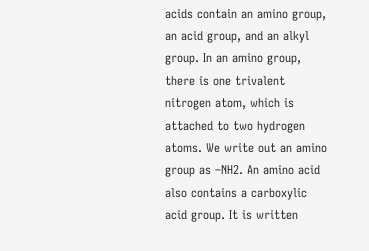acids contain an amino group, an acid group, and an alkyl group. In an amino group, there is one trivalent nitrogen atom, which is attached to two hydrogen atoms. We write out an amino group as –NH2. An amino acid also contains a carboxylic acid group. It is written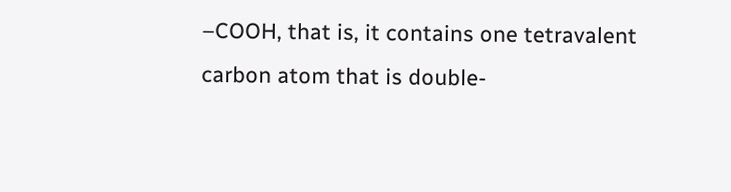–COOH, that is, it contains one tetravalent carbon atom that is double-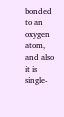bonded to an oxygen atom, and also it is single-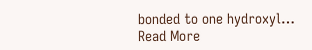bonded to one hydroxyl…
Read More